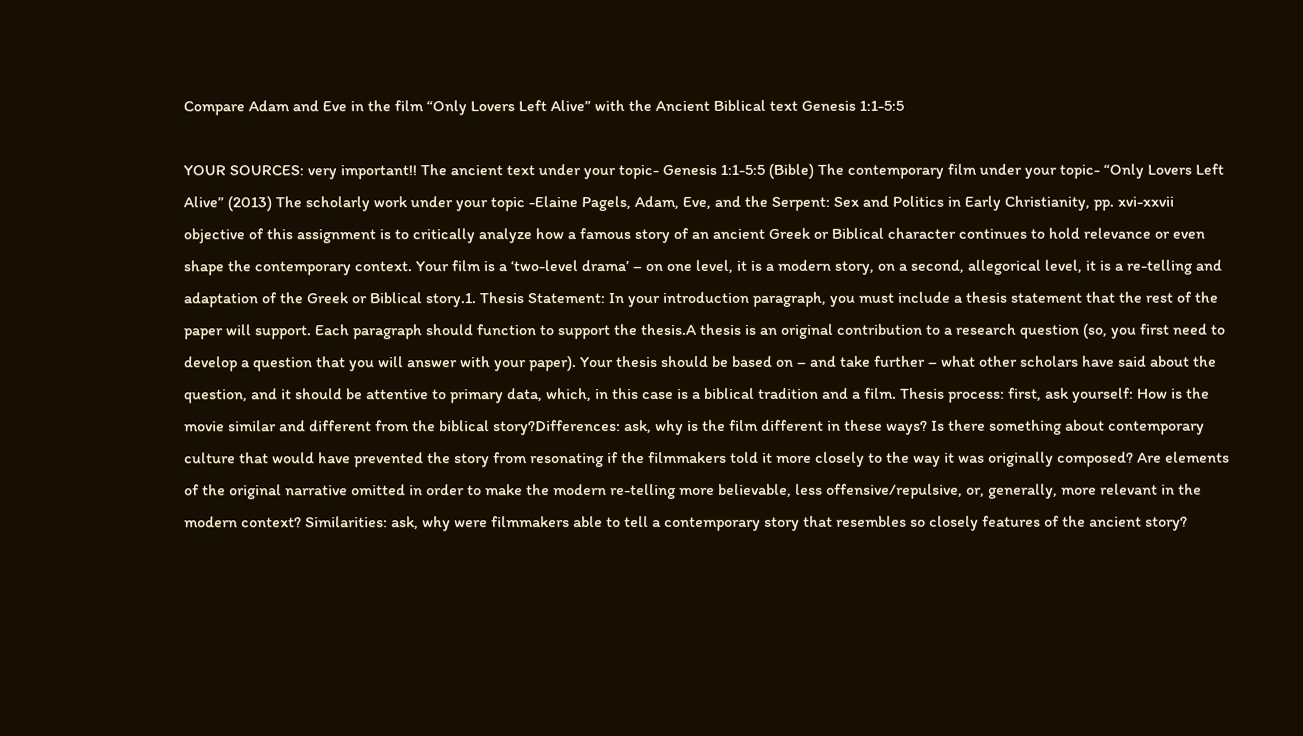Compare Adam and Eve in the film “Only Lovers Left Alive” with the Ancient Biblical text Genesis 1:1-5:5

YOUR SOURCES: very important!! The ancient text under your topic- Genesis 1:1-5:5 (Bible) The contemporary film under your topic- “Only Lovers Left Alive” (2013) The scholarly work under your topic -Elaine Pagels, Adam, Eve, and the Serpent: Sex and Politics in Early Christianity, pp. xvi-xxvii objective of this assignment is to critically analyze how a famous story of an ancient Greek or Biblical character continues to hold relevance or even shape the contemporary context. Your film is a ‘two-level drama’ – on one level, it is a modern story, on a second, allegorical level, it is a re-telling and adaptation of the Greek or Biblical story.1. Thesis Statement: In your introduction paragraph, you must include a thesis statement that the rest of the paper will support. Each paragraph should function to support the thesis.A thesis is an original contribution to a research question (so, you first need to develop a question that you will answer with your paper). Your thesis should be based on – and take further – what other scholars have said about the question, and it should be attentive to primary data, which, in this case is a biblical tradition and a film. Thesis process: first, ask yourself: How is the movie similar and different from the biblical story?Differences: ask, why is the film different in these ways? Is there something about contemporary culture that would have prevented the story from resonating if the filmmakers told it more closely to the way it was originally composed? Are elements of the original narrative omitted in order to make the modern re-telling more believable, less offensive/repulsive, or, generally, more relevant in the modern context? Similarities: ask, why were filmmakers able to tell a contemporary story that resembles so closely features of the ancient story?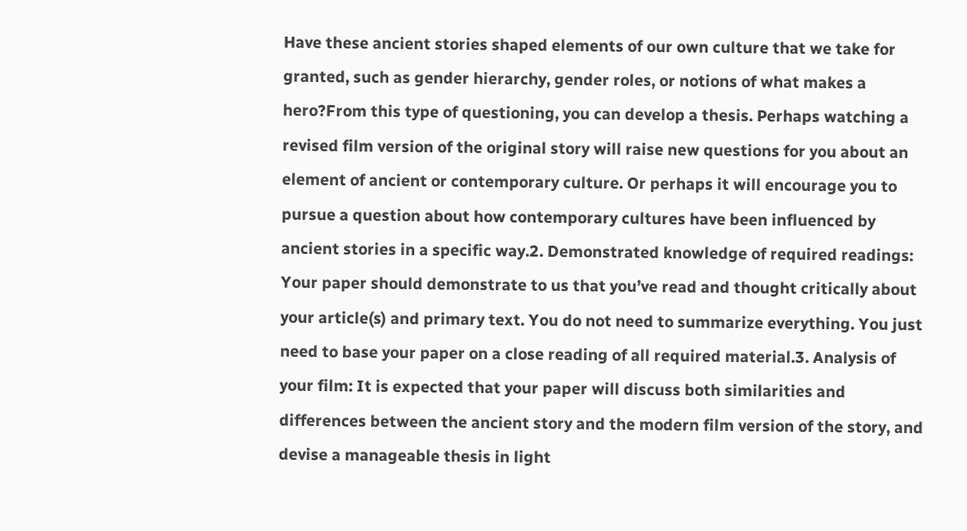Have these ancient stories shaped elements of our own culture that we take for granted, such as gender hierarchy, gender roles, or notions of what makes a hero?From this type of questioning, you can develop a thesis. Perhaps watching a revised film version of the original story will raise new questions for you about an element of ancient or contemporary culture. Or perhaps it will encourage you to pursue a question about how contemporary cultures have been influenced by ancient stories in a specific way.2. Demonstrated knowledge of required readings: Your paper should demonstrate to us that you’ve read and thought critically about your article(s) and primary text. You do not need to summarize everything. You just need to base your paper on a close reading of all required material.3. Analysis of your film: It is expected that your paper will discuss both similarities and differences between the ancient story and the modern film version of the story, and devise a manageable thesis in light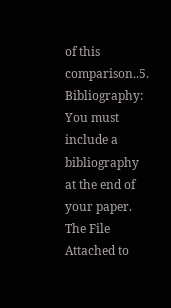of this comparison..5. Bibliography: You must include a bibliography at the end of your paper. The File Attached to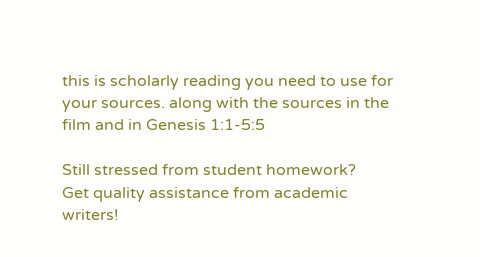this is scholarly reading you need to use for your sources. along with the sources in the film and in Genesis 1:1-5:5

Still stressed from student homework?
Get quality assistance from academic writers!